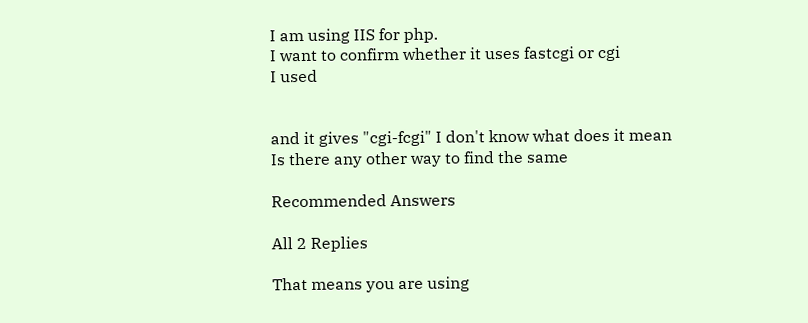I am using IIS for php.
I want to confirm whether it uses fastcgi or cgi
I used


and it gives "cgi-fcgi" I don't know what does it mean
Is there any other way to find the same

Recommended Answers

All 2 Replies

That means you are using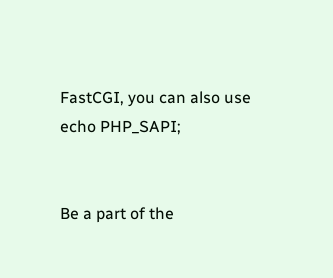FastCGI, you can also use echo PHP_SAPI;


Be a part of the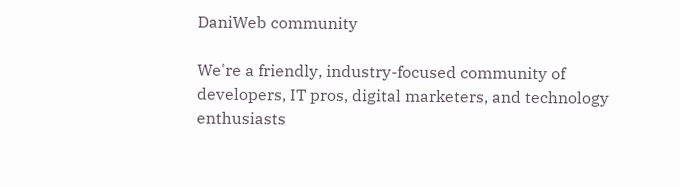DaniWeb community

We're a friendly, industry-focused community of developers, IT pros, digital marketers, and technology enthusiasts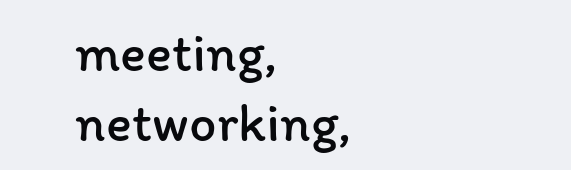meeting, networking,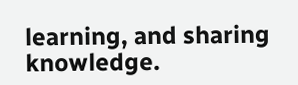learning, and sharing knowledge.